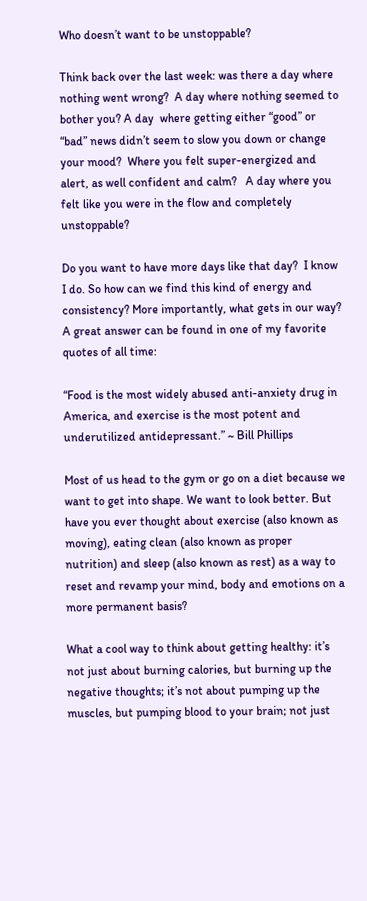Who doesn’t want to be unstoppable?

Think back over the last week: was there a day where nothing went wrong?  A day where nothing seemed to bother you? A day  where getting either “good” or “bad” news didn’t seem to slow you down or change your mood?  Where you felt super-energized and alert, as well confident and calm?   A day where you felt like you were in the flow and completely unstoppable?

Do you want to have more days like that day?  I know I do. So how can we find this kind of energy and consistency? More importantly, what gets in our way?  A great answer can be found in one of my favorite quotes of all time:

“Food is the most widely abused anti-anxiety drug in America, and exercise is the most potent and underutilized antidepressant.” ~ Bill Phillips

Most of us head to the gym or go on a diet because we want to get into shape. We want to look better. But have you ever thought about exercise (also known as moving), eating clean (also known as proper nutrition) and sleep (also known as rest) as a way to reset and revamp your mind, body and emotions on a more permanent basis?

What a cool way to think about getting healthy: it’s not just about burning calories, but burning up the negative thoughts; it’s not about pumping up the muscles, but pumping blood to your brain; not just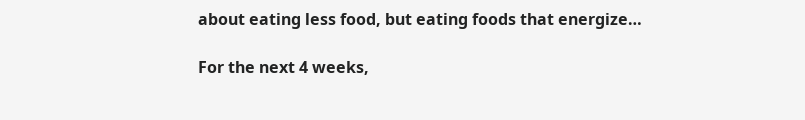about eating less food, but eating foods that energize…

For the next 4 weeks,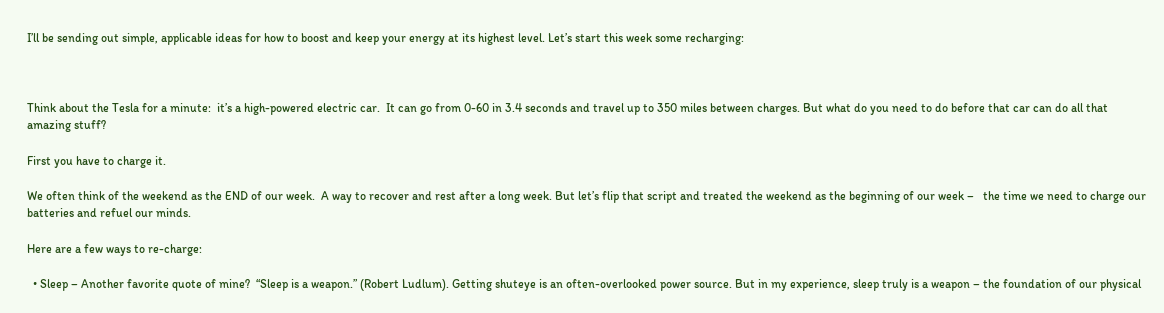I’ll be sending out simple, applicable ideas for how to boost and keep your energy at its highest level. Let’s start this week some recharging:



Think about the Tesla for a minute:  it’s a high-powered electric car.  It can go from 0-60 in 3.4 seconds and travel up to 350 miles between charges. But what do you need to do before that car can do all that amazing stuff?

First you have to charge it.

We often think of the weekend as the END of our week.  A way to recover and rest after a long week. But let’s flip that script and treated the weekend as the beginning of our week –   the time we need to charge our batteries and refuel our minds.

Here are a few ways to re-charge:

  • Sleep – Another favorite quote of mine?  “Sleep is a weapon.” (Robert Ludlum). Getting shuteye is an often-overlooked power source. But in my experience, sleep truly is a weapon – the foundation of our physical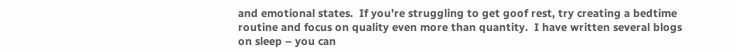and emotional states.  If you’re struggling to get goof rest, try creating a bedtime routine and focus on quality even more than quantity.  I have written several blogs on sleep – you can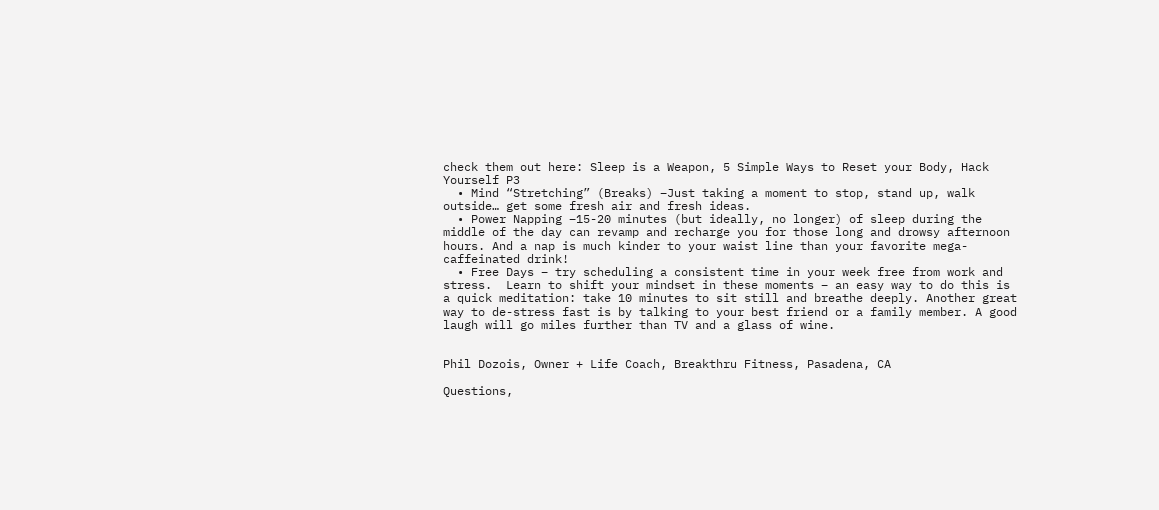check them out here: Sleep is a Weapon, 5 Simple Ways to Reset your Body, Hack Yourself P3
  • Mind “Stretching” (Breaks) –Just taking a moment to stop, stand up, walk outside… get some fresh air and fresh ideas.
  • Power Napping –15-20 minutes (but ideally, no longer) of sleep during the middle of the day can revamp and recharge you for those long and drowsy afternoon hours. And a nap is much kinder to your waist line than your favorite mega-caffeinated drink!
  • Free Days – try scheduling a consistent time in your week free from work and stress.  Learn to shift your mindset in these moments – an easy way to do this is a quick meditation: take 10 minutes to sit still and breathe deeply. Another great way to de-stress fast is by talking to your best friend or a family member. A good laugh will go miles further than TV and a glass of wine.


Phil Dozois, Owner + Life Coach, Breakthru Fitness, Pasadena, CA

Questions,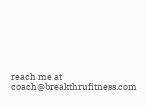reach me at coach@breakthrufitness.com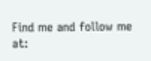Find me and follow me at: